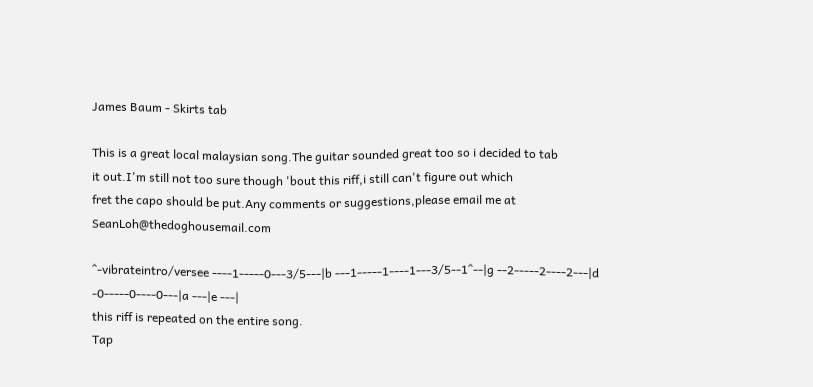James Baum - Skirts tab

This is a great local malaysian song.The guitar sounded great too so i decided to tab
it out.I'm still not too sure though 'bout this riff,i still can't figure out which
fret the capo should be put.Any comments or suggestions,please email me at SeanLoh@thedoghousemail.com

^-vibrateintro/versee ----1-----0---3/5---|b ---1-----1----1---3/5--1^--|g --2-----2----2---|d -0-----0----0---|a ---|e ---|
this riff is repeated on the entire song.
Tap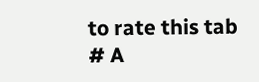to rate this tab
# A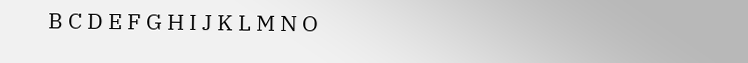B C D E F G H I J K L M N O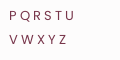P Q R S T U V W X Y Z